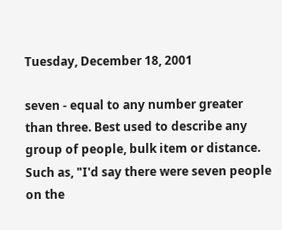Tuesday, December 18, 2001

seven - equal to any number greater than three. Best used to describe any group of people, bulk item or distance. Such as, "I'd say there were seven people on the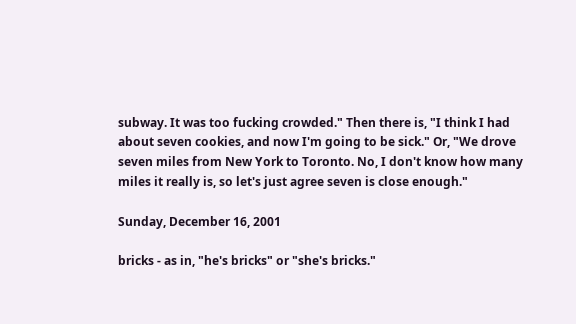subway. It was too fucking crowded." Then there is, "I think I had about seven cookies, and now I'm going to be sick." Or, "We drove seven miles from New York to Toronto. No, I don't know how many miles it really is, so let's just agree seven is close enough."

Sunday, December 16, 2001

bricks - as in, "he's bricks" or "she's bricks."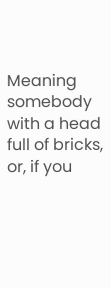Meaning somebody with a head full of bricks, or, if you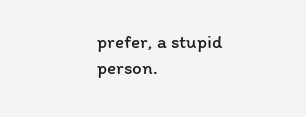prefer, a stupid person.